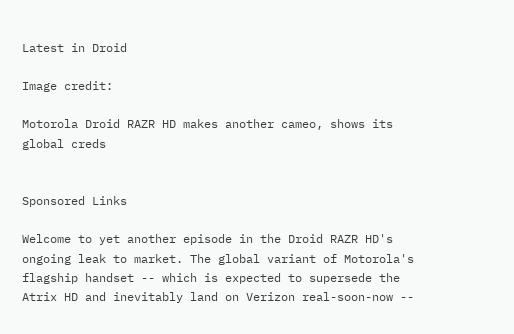Latest in Droid

Image credit:

Motorola Droid RAZR HD makes another cameo, shows its global creds


Sponsored Links

Welcome to yet another episode in the Droid RAZR HD's ongoing leak to market. The global variant of Motorola's flagship handset -- which is expected to supersede the Atrix HD and inevitably land on Verizon real-soon-now --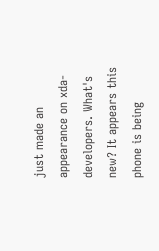just made an appearance on xda-developers. What's new? It appears this phone is being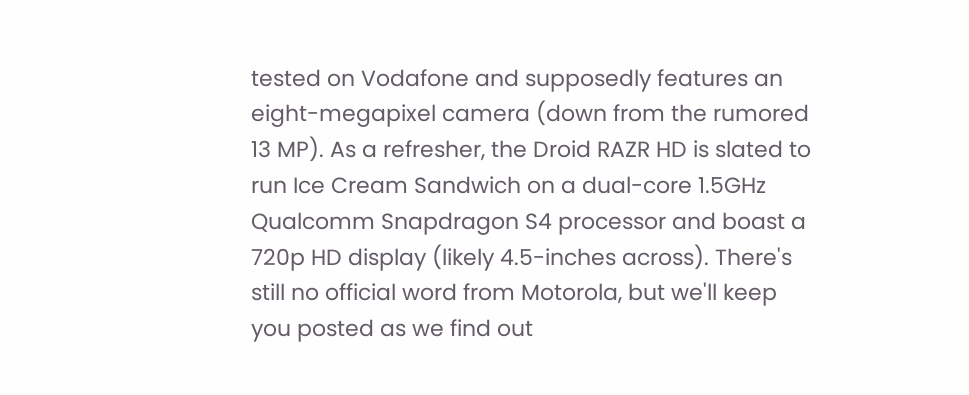tested on Vodafone and supposedly features an eight-megapixel camera (down from the rumored 13 MP). As a refresher, the Droid RAZR HD is slated to run Ice Cream Sandwich on a dual-core 1.5GHz Qualcomm Snapdragon S4 processor and boast a 720p HD display (likely 4.5-inches across). There's still no official word from Motorola, but we'll keep you posted as we find out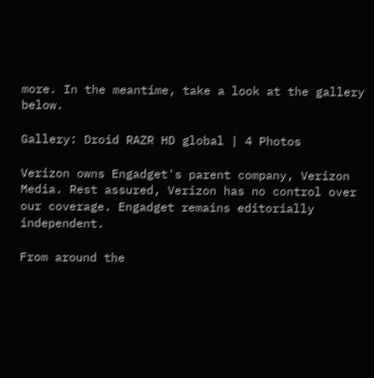more. In the meantime, take a look at the gallery below.

Gallery: Droid RAZR HD global | 4 Photos

Verizon owns Engadget's parent company, Verizon Media. Rest assured, Verizon has no control over our coverage. Engadget remains editorially independent.

From around the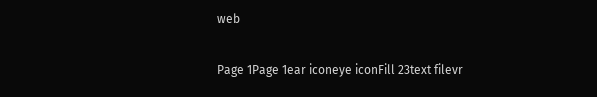web

Page 1Page 1ear iconeye iconFill 23text filevr